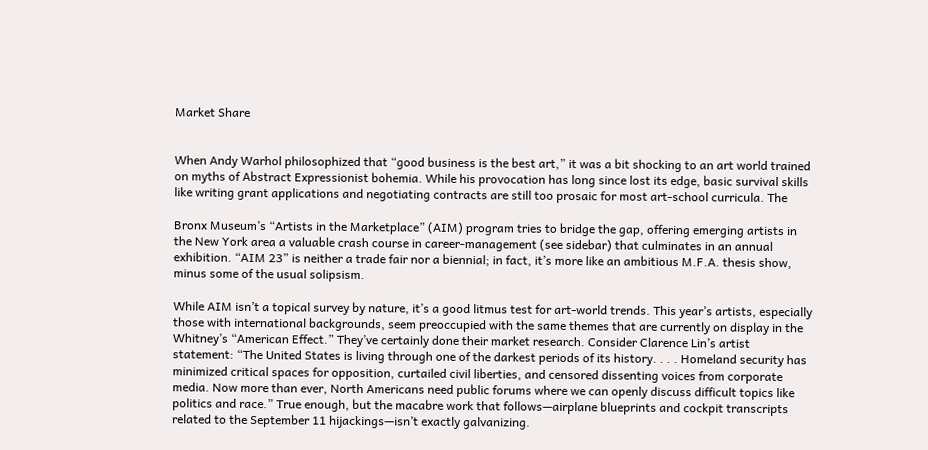Market Share


When Andy Warhol philosophized that “good business is the best art,” it was a bit shocking to an art world trained on myths of Abstract Expressionist bohemia. While his provocation has long since lost its edge, basic survival skills like writing grant applications and negotiating contracts are still too prosaic for most art-school curricula. The

Bronx Museum’s “Artists in the Marketplace” (AIM) program tries to bridge the gap, offering emerging artists in the New York area a valuable crash course in career-management (see sidebar) that culminates in an annual exhibition. “AIM 23” is neither a trade fair nor a biennial; in fact, it’s more like an ambitious M.F.A. thesis show, minus some of the usual solipsism.

While AIM isn’t a topical survey by nature, it’s a good litmus test for art-world trends. This year’s artists, especially those with international backgrounds, seem preoccupied with the same themes that are currently on display in the Whitney’s “American Effect.” They’ve certainly done their market research. Consider Clarence Lin’s artist statement: “The United States is living through one of the darkest periods of its history. . . . Homeland security has minimized critical spaces for opposition, curtailed civil liberties, and censored dissenting voices from corporate media. Now more than ever, North Americans need public forums where we can openly discuss difficult topics like politics and race.” True enough, but the macabre work that follows—airplane blueprints and cockpit transcripts related to the September 11 hijackings—isn’t exactly galvanizing.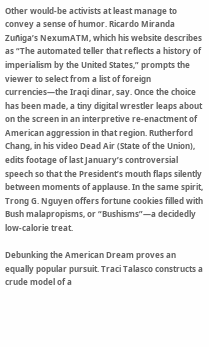Other would-be activists at least manage to convey a sense of humor. Ricardo Miranda Zuñiga’s NexumATM, which his website describes as “The automated teller that reflects a history of imperialism by the United States,” prompts the viewer to select from a list of foreign currencies—the Iraqi dinar, say. Once the choice has been made, a tiny digital wrestler leaps about on the screen in an interpretive re-enactment of American aggression in that region. Rutherford Chang, in his video Dead Air (State of the Union), edits footage of last January’s controversial speech so that the President’s mouth flaps silently between moments of applause. In the same spirit, Trong G. Nguyen offers fortune cookies filled with Bush malapropisms, or “Bushisms”—a decidedly low-calorie treat.

Debunking the American Dream proves an equally popular pursuit. Traci Talasco constructs a crude model of a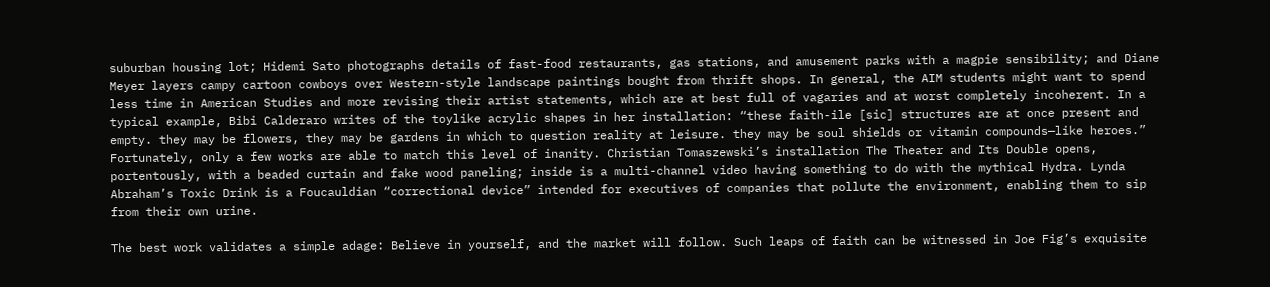suburban housing lot; Hidemi Sato photographs details of fast-food restaurants, gas stations, and amusement parks with a magpie sensibility; and Diane Meyer layers campy cartoon cowboys over Western-style landscape paintings bought from thrift shops. In general, the AIM students might want to spend less time in American Studies and more revising their artist statements, which are at best full of vagaries and at worst completely incoherent. In a typical example, Bibi Calderaro writes of the toylike acrylic shapes in her installation: “these faith-ile [sic] structures are at once present and empty. they may be flowers, they may be gardens in which to question reality at leisure. they may be soul shields or vitamin compounds—like heroes.” Fortunately, only a few works are able to match this level of inanity. Christian Tomaszewski’s installation The Theater and Its Double opens, portentously, with a beaded curtain and fake wood paneling; inside is a multi-channel video having something to do with the mythical Hydra. Lynda Abraham’s Toxic Drink is a Foucauldian “correctional device” intended for executives of companies that pollute the environment, enabling them to sip from their own urine.

The best work validates a simple adage: Believe in yourself, and the market will follow. Such leaps of faith can be witnessed in Joe Fig’s exquisite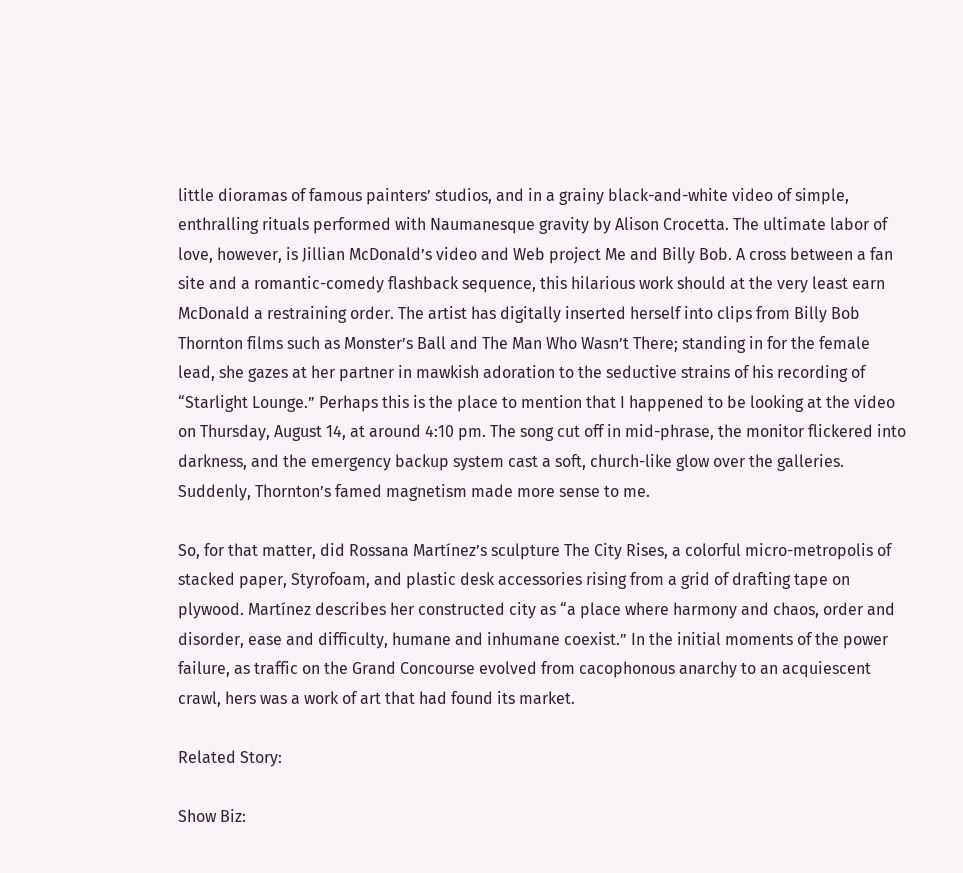little dioramas of famous painters’ studios, and in a grainy black-and-white video of simple, enthralling rituals performed with Naumanesque gravity by Alison Crocetta. The ultimate labor of love, however, is Jillian McDonald’s video and Web project Me and Billy Bob. A cross between a fan site and a romantic-comedy flashback sequence, this hilarious work should at the very least earn McDonald a restraining order. The artist has digitally inserted herself into clips from Billy Bob Thornton films such as Monster’s Ball and The Man Who Wasn’t There; standing in for the female lead, she gazes at her partner in mawkish adoration to the seductive strains of his recording of “Starlight Lounge.” Perhaps this is the place to mention that I happened to be looking at the video on Thursday, August 14, at around 4:10 pm. The song cut off in mid-phrase, the monitor flickered into darkness, and the emergency backup system cast a soft, church-like glow over the galleries. Suddenly, Thornton’s famed magnetism made more sense to me.

So, for that matter, did Rossana Martínez’s sculpture The City Rises, a colorful micro-metropolis of stacked paper, Styrofoam, and plastic desk accessories rising from a grid of drafting tape on plywood. Martínez describes her constructed city as “a place where harmony and chaos, order and disorder, ease and difficulty, humane and inhumane coexist.” In the initial moments of the power failure, as traffic on the Grand Concourse evolved from cacophonous anarchy to an acquiescent crawl, hers was a work of art that had found its market.

Related Story:

Show Biz: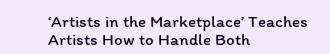‘Artists in the Marketplace’ Teaches Artists How to Handle Both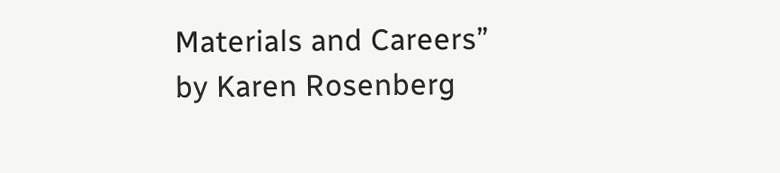Materials and Careers” by Karen Rosenberg